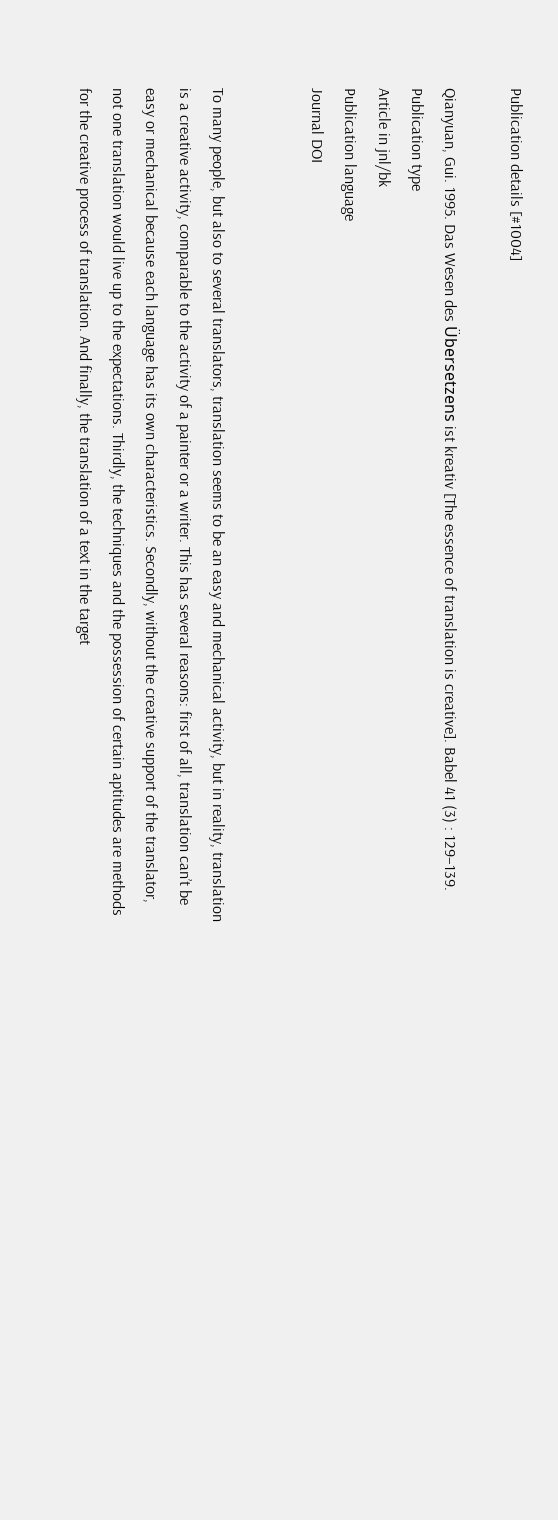Publication details [#1004]

Qianyuan, Gui. 1995. Das Wesen des Übersetzens ist kreativ [The essence of translation is creative]. Babel 41 (3) : 129–139.
Publication type
Article in jnl/bk
Publication language
Journal DOI


To many people, but also to several translators, translation seems to be an easy and mechanical activity, but in reality, translation is a creative activity, comparable to the activity of a painter or a writer. This has several reasons: first of all, translation can’t be easy or mechanical because each language has its own characteristics. Secondly, without the creative support of the translator, not one translation would live up to the expectations. Thirdly, the techniques and the possession of certain aptitudes are methods for the creative process of translation. And finally, the translation of a text in the target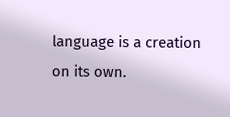language is a creation on its own.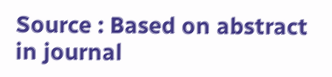Source : Based on abstract in journal